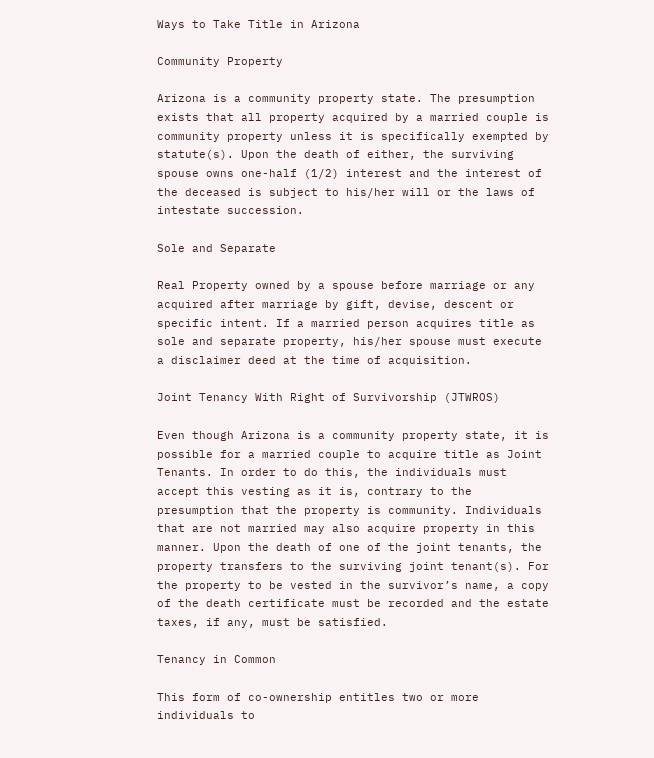Ways to Take Title in Arizona

Community Property

Arizona is a community property state. The presumption exists that all property acquired by a married couple is community property unless it is specifically exempted by statute(s). Upon the death of either, the surviving spouse owns one-half (1/2) interest and the interest of the deceased is subject to his/her will or the laws of intestate succession.

Sole and Separate

Real Property owned by a spouse before marriage or any acquired after marriage by gift, devise, descent or specific intent. If a married person acquires title as sole and separate property, his/her spouse must execute a disclaimer deed at the time of acquisition.

Joint Tenancy With Right of Survivorship (JTWROS)

Even though Arizona is a community property state, it is possible for a married couple to acquire title as Joint Tenants. In order to do this, the individuals must accept this vesting as it is, contrary to the presumption that the property is community. Individuals that are not married may also acquire property in this manner. Upon the death of one of the joint tenants, the property transfers to the surviving joint tenant(s). For the property to be vested in the survivor’s name, a copy of the death certificate must be recorded and the estate taxes, if any, must be satisfied.

Tenancy in Common

This form of co-ownership entitles two or more individuals to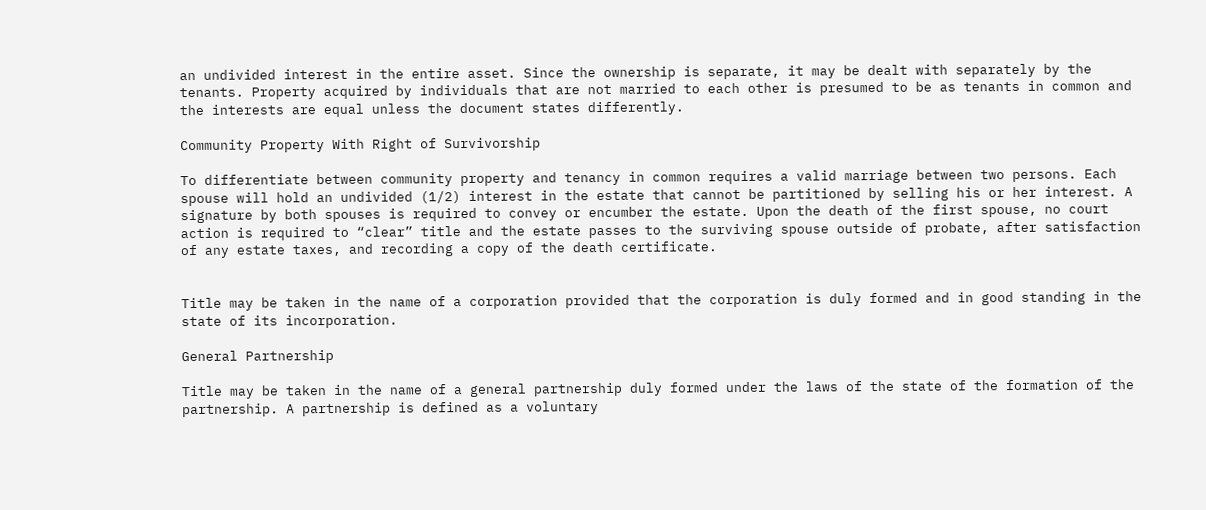an undivided interest in the entire asset. Since the ownership is separate, it may be dealt with separately by the tenants. Property acquired by individuals that are not married to each other is presumed to be as tenants in common and the interests are equal unless the document states differently.

Community Property With Right of Survivorship

To differentiate between community property and tenancy in common requires a valid marriage between two persons. Each spouse will hold an undivided (1/2) interest in the estate that cannot be partitioned by selling his or her interest. A signature by both spouses is required to convey or encumber the estate. Upon the death of the first spouse, no court action is required to “clear” title and the estate passes to the surviving spouse outside of probate, after satisfaction of any estate taxes, and recording a copy of the death certificate.


Title may be taken in the name of a corporation provided that the corporation is duly formed and in good standing in the state of its incorporation.

General Partnership

Title may be taken in the name of a general partnership duly formed under the laws of the state of the formation of the partnership. A partnership is defined as a voluntary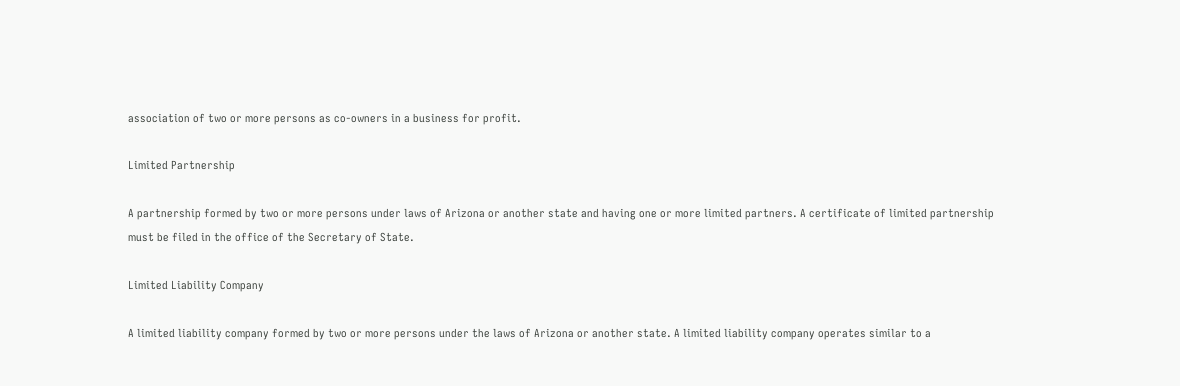association of two or more persons as co-owners in a business for profit.

Limited Partnership

A partnership formed by two or more persons under laws of Arizona or another state and having one or more limited partners. A certificate of limited partnership must be filed in the office of the Secretary of State.

Limited Liability Company

A limited liability company formed by two or more persons under the laws of Arizona or another state. A limited liability company operates similar to a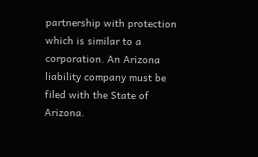partnership with protection which is similar to a corporation. An Arizona liability company must be filed with the State of Arizona.